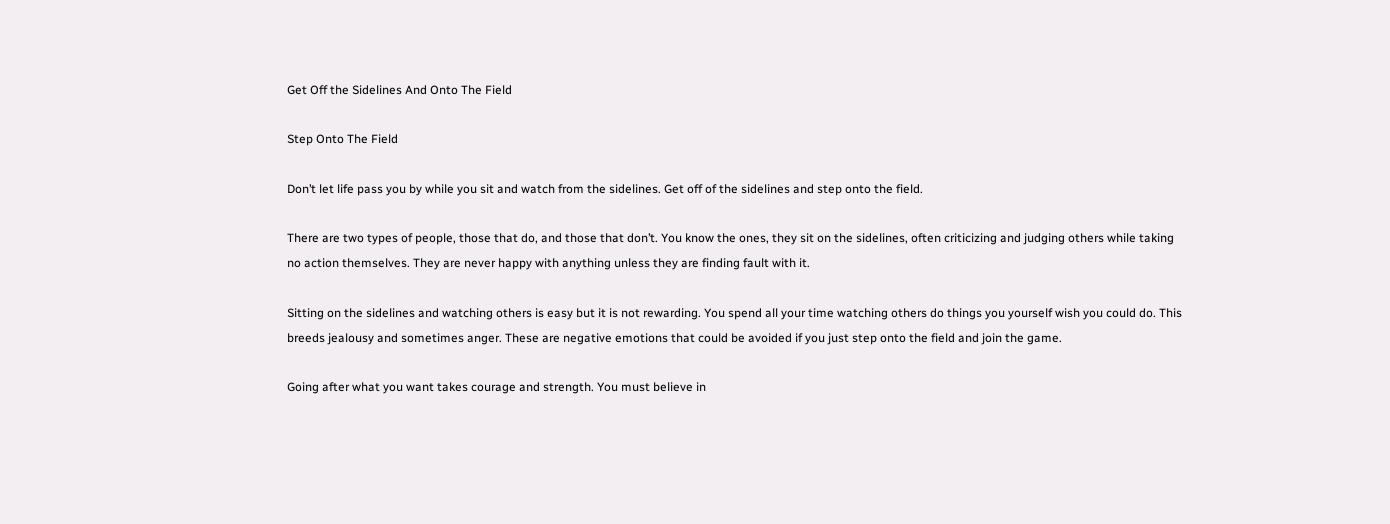Get Off the Sidelines And Onto The Field

Step Onto The Field

Don’t let life pass you by while you sit and watch from the sidelines. Get off of the sidelines and step onto the field.

There are two types of people, those that do, and those that don’t. You know the ones, they sit on the sidelines, often criticizing and judging others while taking no action themselves. They are never happy with anything unless they are finding fault with it.

Sitting on the sidelines and watching others is easy but it is not rewarding. You spend all your time watching others do things you yourself wish you could do. This breeds jealousy and sometimes anger. These are negative emotions that could be avoided if you just step onto the field and join the game.

Going after what you want takes courage and strength. You must believe in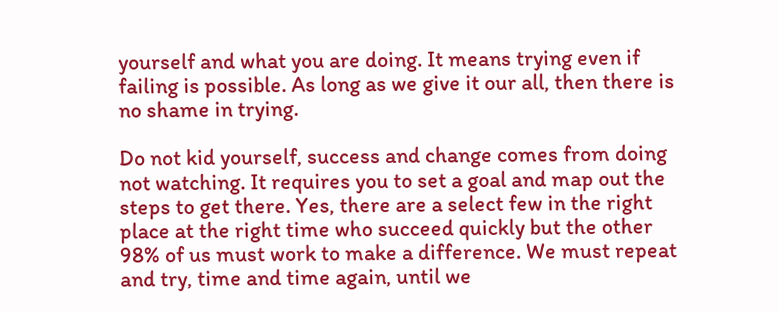yourself and what you are doing. It means trying even if failing is possible. As long as we give it our all, then there is no shame in trying.

Do not kid yourself, success and change comes from doing not watching. It requires you to set a goal and map out the steps to get there. Yes, there are a select few in the right place at the right time who succeed quickly but the other 98% of us must work to make a difference. We must repeat and try, time and time again, until we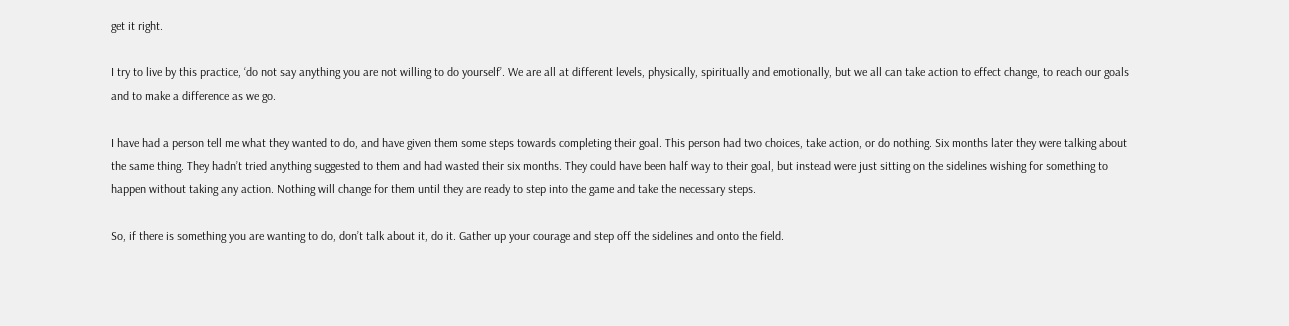get it right.

I try to live by this practice, ‘do not say anything you are not willing to do yourself’. We are all at different levels, physically, spiritually and emotionally, but we all can take action to effect change, to reach our goals and to make a difference as we go.

I have had a person tell me what they wanted to do, and have given them some steps towards completing their goal. This person had two choices, take action, or do nothing. Six months later they were talking about the same thing. They hadn’t tried anything suggested to them and had wasted their six months. They could have been half way to their goal, but instead were just sitting on the sidelines wishing for something to happen without taking any action. Nothing will change for them until they are ready to step into the game and take the necessary steps.

So, if there is something you are wanting to do, don’t talk about it, do it. Gather up your courage and step off the sidelines and onto the field.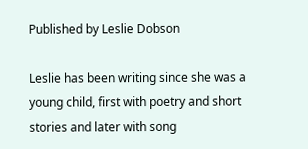Published by Leslie Dobson

Leslie has been writing since she was a young child, first with poetry and short stories and later with song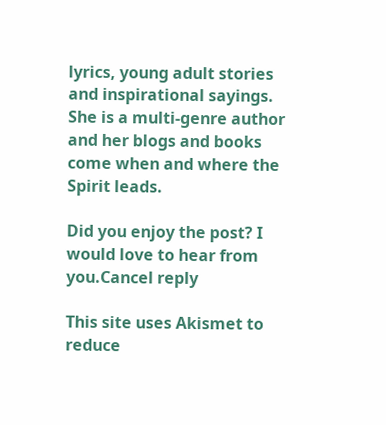lyrics, young adult stories and inspirational sayings. She is a multi-genre author and her blogs and books come when and where the Spirit leads.

Did you enjoy the post? I would love to hear from you.Cancel reply

This site uses Akismet to reduce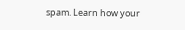spam. Learn how your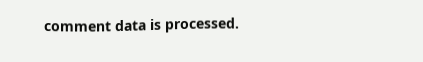comment data is processed.